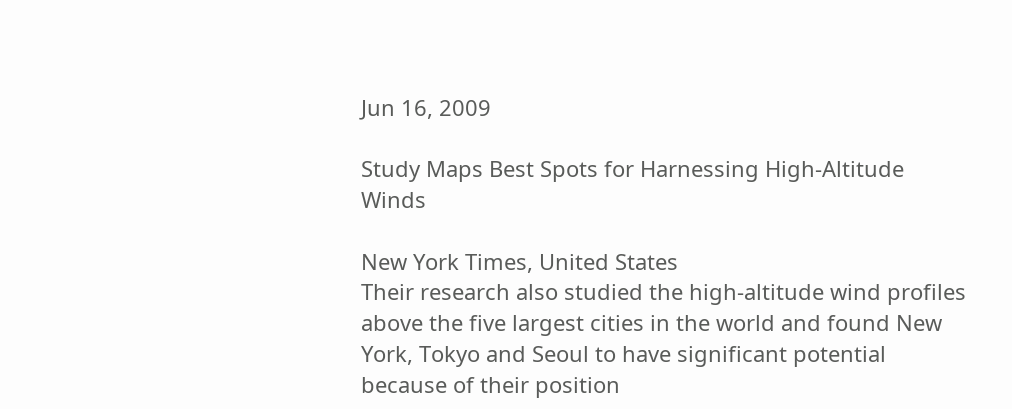Jun 16, 2009

Study Maps Best Spots for Harnessing High-Altitude Winds

New York Times, United States
Their research also studied the high-altitude wind profiles above the five largest cities in the world and found New York, Tokyo and Seoul to have significant potential because of their position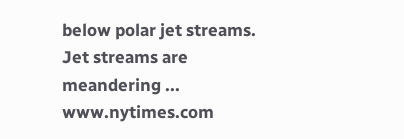below polar jet streams. Jet streams are meandering ...
www.nytimes.com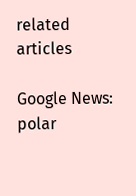related articles

Google News: polar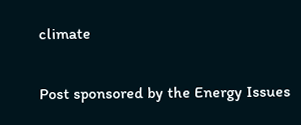climate

Post sponsored by the Energy Issues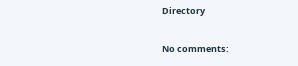Directory

No comments: